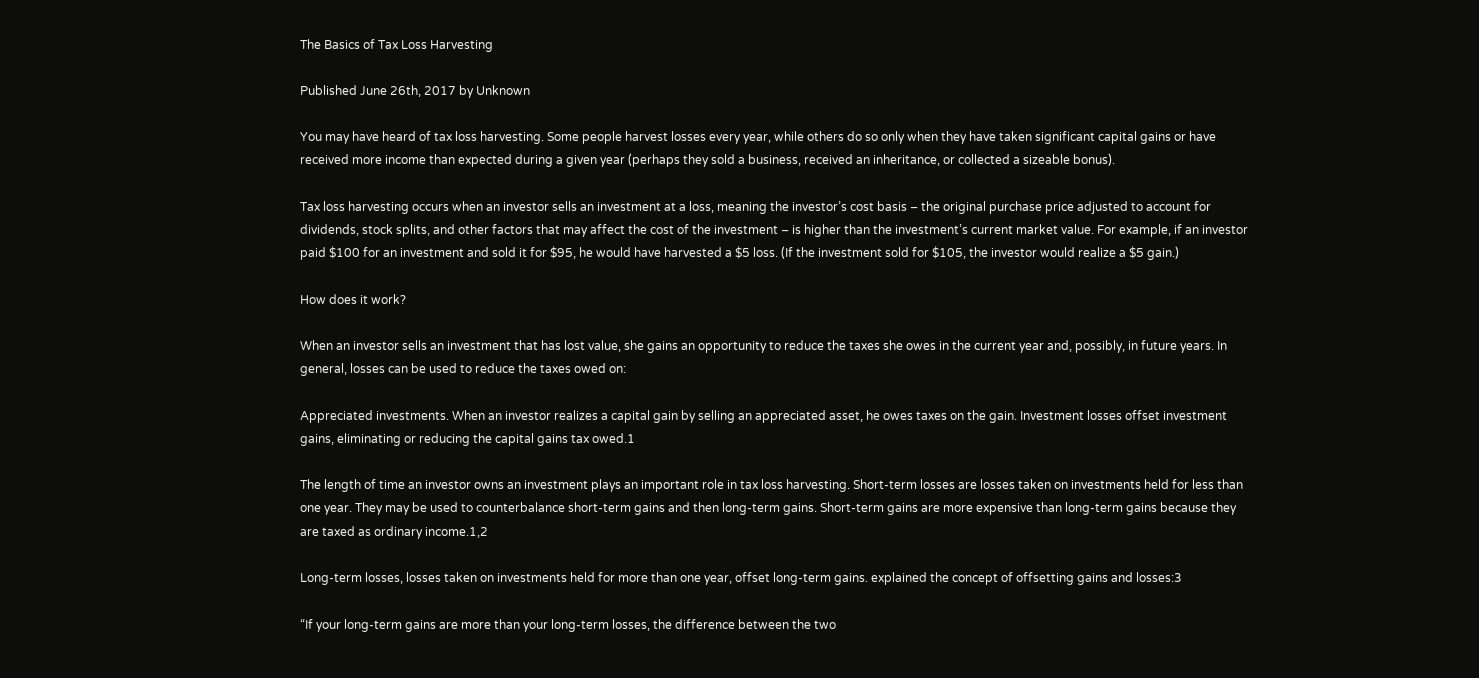The Basics of Tax Loss Harvesting

Published June 26th, 2017 by Unknown

You may have heard of tax loss harvesting. Some people harvest losses every year, while others do so only when they have taken significant capital gains or have received more income than expected during a given year (perhaps they sold a business, received an inheritance, or collected a sizeable bonus).

Tax loss harvesting occurs when an investor sells an investment at a loss, meaning the investor’s cost basis – the original purchase price adjusted to account for dividends, stock splits, and other factors that may affect the cost of the investment – is higher than the investment’s current market value. For example, if an investor paid $100 for an investment and sold it for $95, he would have harvested a $5 loss. (If the investment sold for $105, the investor would realize a $5 gain.)

How does it work?

When an investor sells an investment that has lost value, she gains an opportunity to reduce the taxes she owes in the current year and, possibly, in future years. In general, losses can be used to reduce the taxes owed on:

Appreciated investments. When an investor realizes a capital gain by selling an appreciated asset, he owes taxes on the gain. Investment losses offset investment gains, eliminating or reducing the capital gains tax owed.1

The length of time an investor owns an investment plays an important role in tax loss harvesting. Short‐term losses are losses taken on investments held for less than one year. They may be used to counterbalance short‐term gains and then long‐term gains. Short‐term gains are more expensive than long‐term gains because they are taxed as ordinary income.1,2

Long‐term losses, losses taken on investments held for more than one year, offset long‐term gains. explained the concept of offsetting gains and losses:3

“If your long‐term gains are more than your long‐term losses, the difference between the two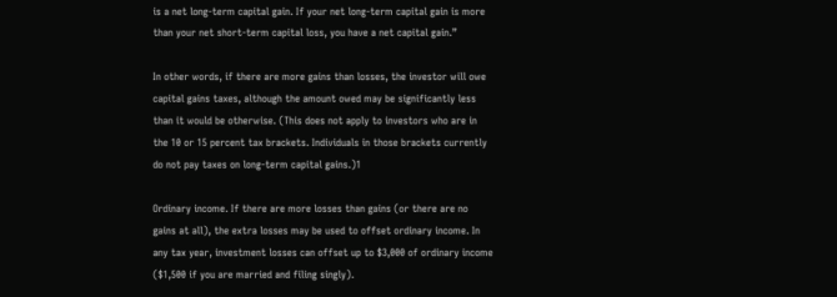is a net long‐term capital gain. If your net long‐term capital gain is more than your net short‐term capital loss, you have a net capital gain.”

In other words, if there are more gains than losses, the investor will owe capital gains taxes, although the amount owed may be significantly less than it would be otherwise. (This does not apply to investors who are in the 10 or 15 percent tax brackets. Individuals in those brackets currently do not pay taxes on long‐term capital gains.)1

Ordinary income. If there are more losses than gains (or there are no gains at all), the extra losses may be used to offset ordinary income. In any tax year, investment losses can offset up to $3,000 of ordinary income ($1,500 if you are married and filing singly).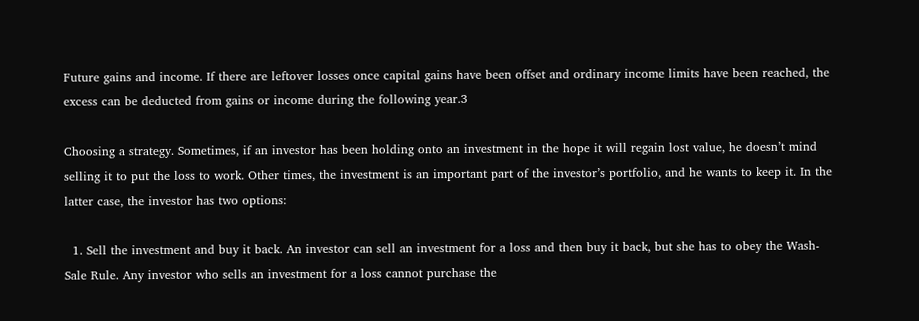Future gains and income. If there are leftover losses once capital gains have been offset and ordinary income limits have been reached, the excess can be deducted from gains or income during the following year.3

Choosing a strategy. Sometimes, if an investor has been holding onto an investment in the hope it will regain lost value, he doesn’t mind selling it to put the loss to work. Other times, the investment is an important part of the investor’s portfolio, and he wants to keep it. In the latter case, the investor has two options:

  1. Sell the investment and buy it back. An investor can sell an investment for a loss and then buy it back, but she has to obey the Wash‐Sale Rule. Any investor who sells an investment for a loss cannot purchase the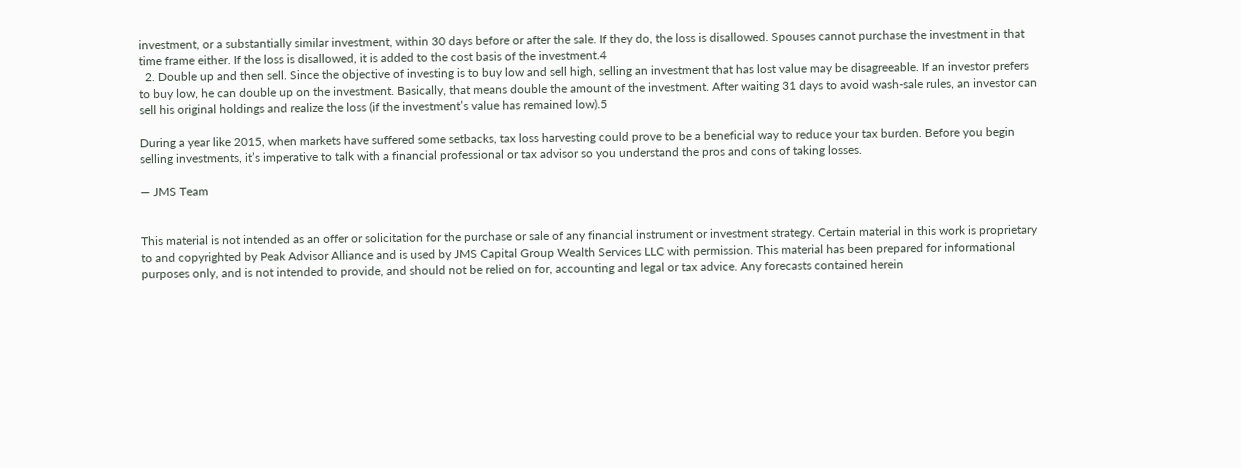investment, or a substantially similar investment, within 30 days before or after the sale. If they do, the loss is disallowed. Spouses cannot purchase the investment in that time frame either. If the loss is disallowed, it is added to the cost basis of the investment.4
  2. Double up and then sell. Since the objective of investing is to buy low and sell high, selling an investment that has lost value may be disagreeable. If an investor prefers to buy low, he can double up on the investment. Basically, that means double the amount of the investment. After waiting 31 days to avoid wash‐sale rules, an investor can sell his original holdings and realize the loss (if the investment’s value has remained low).5

During a year like 2015, when markets have suffered some setbacks, tax loss harvesting could prove to be a beneficial way to reduce your tax burden. Before you begin selling investments, it’s imperative to talk with a financial professional or tax advisor so you understand the pros and cons of taking losses.

— JMS Team


This material is not intended as an offer or solicitation for the purchase or sale of any financial instrument or investment strategy. Certain material in this work is proprietary to and copyrighted by Peak Advisor Alliance and is used by JMS Capital Group Wealth Services LLC with permission. This material has been prepared for informational purposes only, and is not intended to provide, and should not be relied on for, accounting and legal or tax advice. Any forecasts contained herein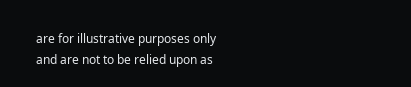are for illustrative purposes only and are not to be relied upon as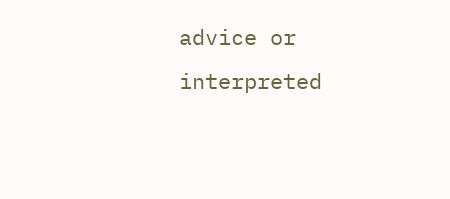advice or interpreted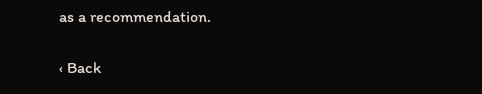as a recommendation.

‹ Back